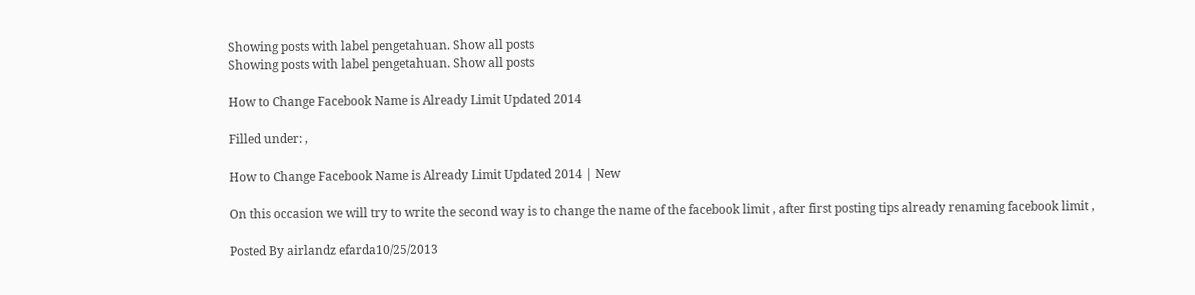Showing posts with label pengetahuan. Show all posts
Showing posts with label pengetahuan. Show all posts

How to Change Facebook Name is Already Limit Updated 2014

Filled under: ,

How to Change Facebook Name is Already Limit Updated 2014 | New

On this occasion we will try to write the second way is to change the name of the facebook limit , after first posting tips already renaming facebook limit ,

Posted By airlandz efarda10/25/2013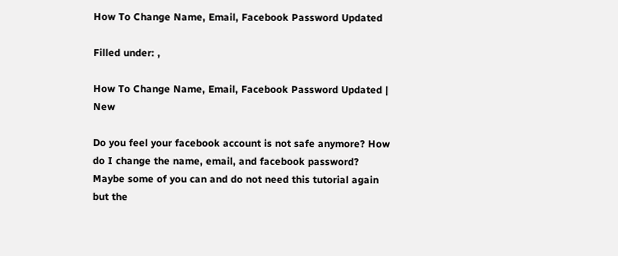How To Change Name, Email, Facebook Password Updated

Filled under: ,

How To Change Name, Email, Facebook Password Updated | New

Do you feel your facebook account is not safe anymore? How do I change the name, email, and facebook password? Maybe some of you can and do not need this tutorial again but the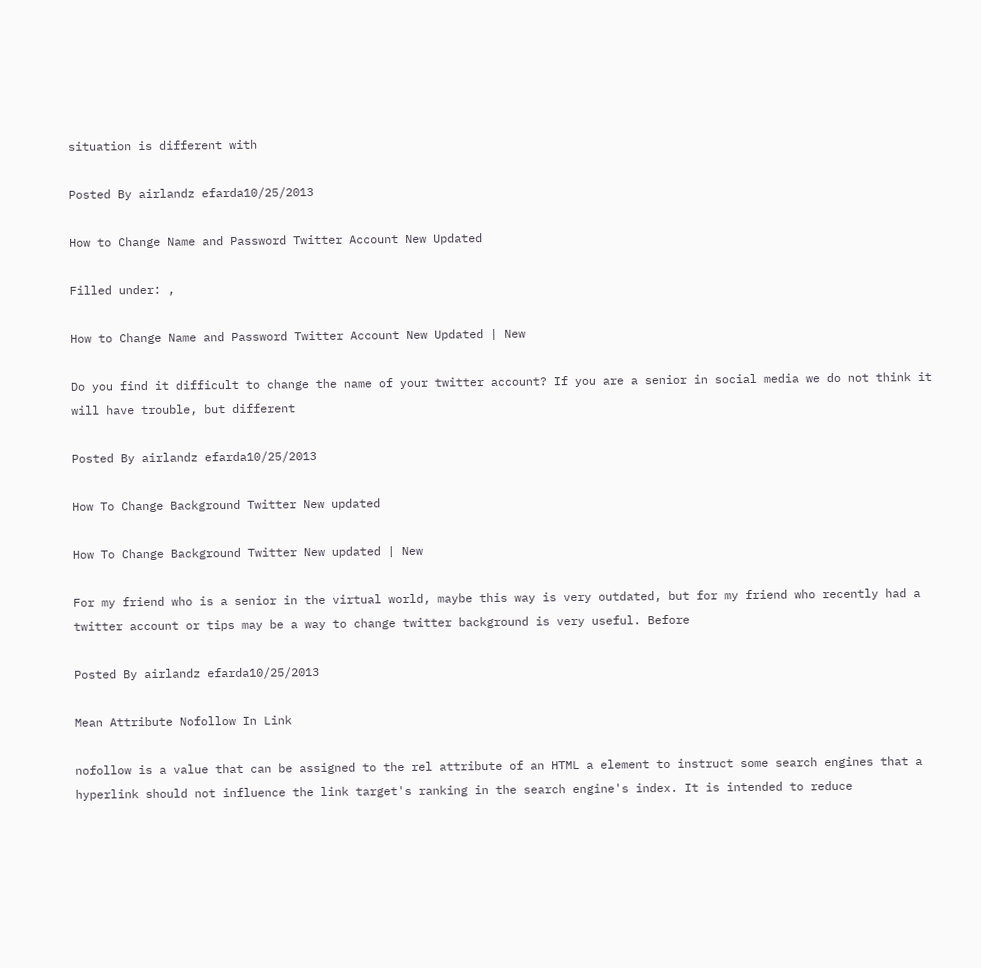situation is different with

Posted By airlandz efarda10/25/2013

How to Change Name and Password Twitter Account New Updated

Filled under: ,

How to Change Name and Password Twitter Account New Updated | New

Do you find it difficult to change the name of your twitter account? If you are a senior in social media we do not think it will have trouble, but different

Posted By airlandz efarda10/25/2013

How To Change Background Twitter New updated

How To Change Background Twitter New updated | New

For my friend who is a senior in the virtual world, maybe this way is very outdated, but for my friend who recently had a twitter account or tips may be a way to change twitter background is very useful. Before

Posted By airlandz efarda10/25/2013

Mean Attribute Nofollow In Link

nofollow is a value that can be assigned to the rel attribute of an HTML a element to instruct some search engines that a hyperlink should not influence the link target's ranking in the search engine's index. It is intended to reduce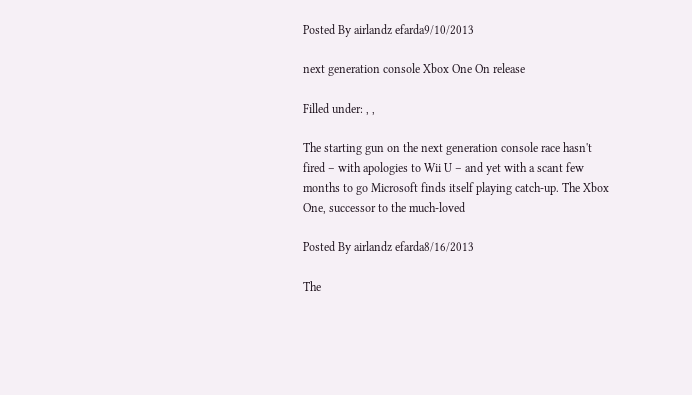Posted By airlandz efarda9/10/2013

next generation console Xbox One On release

Filled under: , ,

The starting gun on the next generation console race hasn't fired – with apologies to Wii U – and yet with a scant few months to go Microsoft finds itself playing catch-up. The Xbox One, successor to the much-loved

Posted By airlandz efarda8/16/2013

The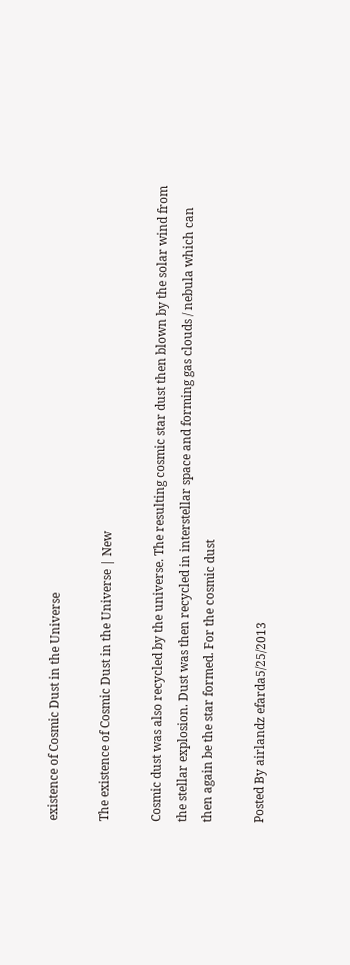existence of Cosmic Dust in the Universe

The existence of Cosmic Dust in the Universe | New

Cosmic dust was also recycled by the universe. The resulting cosmic star dust then blown by the solar wind from the stellar explosion. Dust was then recycled in interstellar space and forming gas clouds / nebula which can then again be the star formed. For the cosmic dust

Posted By airlandz efarda5/25/2013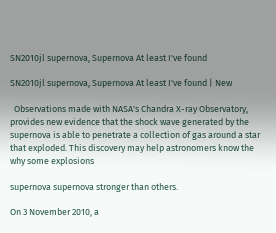SN2010jl supernova, Supernova At least I've found

SN2010jl supernova, Supernova At least I've found | New

  Observations made with NASA's Chandra X-ray Observatory, provides new evidence that the shock wave generated by the supernova is able to penetrate a collection of gas around a star that exploded. This discovery may help astronomers know the why some explosions

supernova supernova stronger than others.

On 3 November 2010, a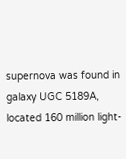supernova was found in galaxy UGC 5189A, located 160 million light-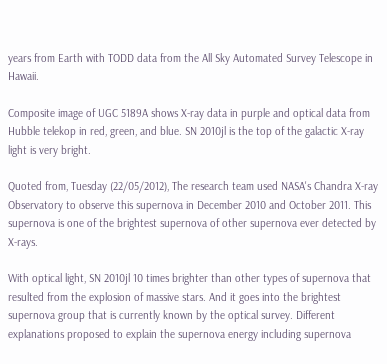years from Earth with TODD data from the All Sky Automated Survey Telescope in Hawaii.

Composite image of UGC 5189A shows X-ray data in purple and optical data from Hubble telekop in red, green, and blue. SN 2010jl is the top of the galactic X-ray light is very bright.

Quoted from, Tuesday (22/05/2012), The research team used NASA's Chandra X-ray Observatory to observe this supernova in December 2010 and October 2011. This supernova is one of the brightest supernova of other supernova ever detected by X-rays.

With optical light, SN 2010jl 10 times brighter than other types of supernova that resulted from the explosion of massive stars. And it goes into the brightest supernova group that is currently known by the optical survey. Different explanations proposed to explain the supernova energy including supernova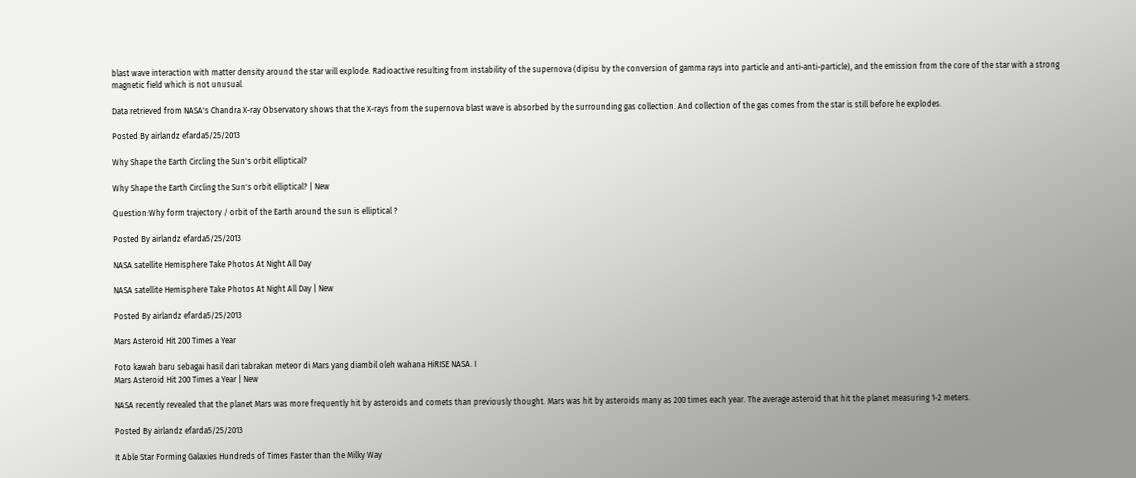blast wave interaction with matter density around the star will explode. Radioactive resulting from instability of the supernova (dipisu by the conversion of gamma rays into particle and anti-anti-particle), and the emission from the core of the star with a strong magnetic field which is not unusual.

Data retrieved from NASA's Chandra X-ray Observatory shows that the X-rays from the supernova blast wave is absorbed by the surrounding gas collection. And collection of the gas comes from the star is still before he explodes.

Posted By airlandz efarda5/25/2013

Why Shape the Earth Circling the Sun's orbit elliptical?

Why Shape the Earth Circling the Sun's orbit elliptical? | New

Question:Why form trajectory / orbit of the Earth around the sun is elliptical ?

Posted By airlandz efarda5/25/2013

NASA satellite Hemisphere Take Photos At Night All Day

NASA satellite Hemisphere Take Photos At Night All Day | New

Posted By airlandz efarda5/25/2013

Mars Asteroid Hit 200 Times a Year

Foto kawah baru sebagai hasil dari tabrakan meteor di Mars yang diambil oleh wahana HiRISE NASA. I
Mars Asteroid Hit 200 Times a Year | New

NASA recently revealed that the planet Mars was more frequently hit by asteroids and comets than previously thought. Mars was hit by asteroids many as 200 times each year. The average asteroid that hit the planet measuring 1-2 meters.

Posted By airlandz efarda5/25/2013

It Able Star Forming Galaxies Hundreds of Times Faster than the Milky Way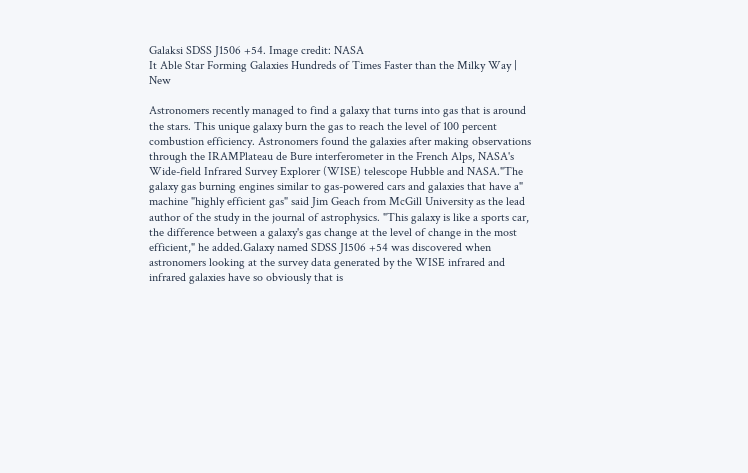Galaksi SDSS J1506 +54. Image credit: NASA
It Able Star Forming Galaxies Hundreds of Times Faster than the Milky Way | New

Astronomers recently managed to find a galaxy that turns into gas that is around the stars. This unique galaxy burn the gas to reach the level of 100 percent combustion efficiency. Astronomers found the galaxies after making observations through the IRAMPlateau de Bure interferometer in the French Alps, NASA's Wide-field Infrared Survey Explorer (WISE) telescope Hubble and NASA."The galaxy gas burning engines similar to gas-powered cars and galaxies that have a" machine "highly efficient gas" said Jim Geach from McGill University as the lead author of the study in the journal of astrophysics. "This galaxy is like a sports car, the difference between a galaxy's gas change at the level of change in the most efficient," he added.Galaxy named SDSS J1506 +54 was discovered when astronomers looking at the survey data generated by the WISE infrared and infrared galaxies have so obviously that is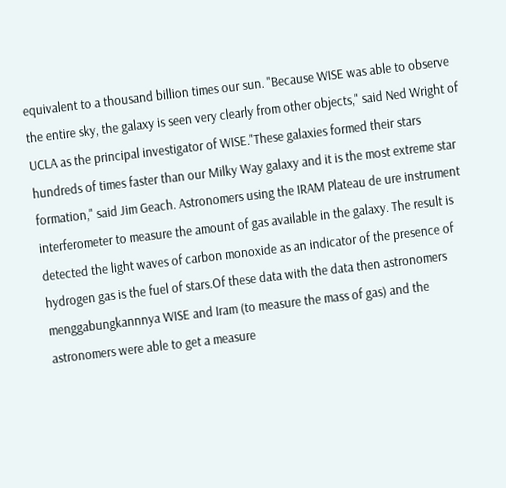equivalent to a thousand billion times our sun. "Because WISE was able to observe the entire sky, the galaxy is seen very clearly from other objects," said Ned Wright of UCLA as the principal investigator of WISE."These galaxies formed their stars hundreds of times faster than our Milky Way galaxy and it is the most extreme star formation," said Jim Geach. Astronomers using the IRAM Plateau de ure instrument interferometer to measure the amount of gas available in the galaxy. The result is detected the light waves of carbon monoxide as an indicator of the presence of hydrogen gas is the fuel of stars.Of these data with the data then astronomers menggabungkannnya WISE and Iram (to measure the mass of gas) and the astronomers were able to get a measure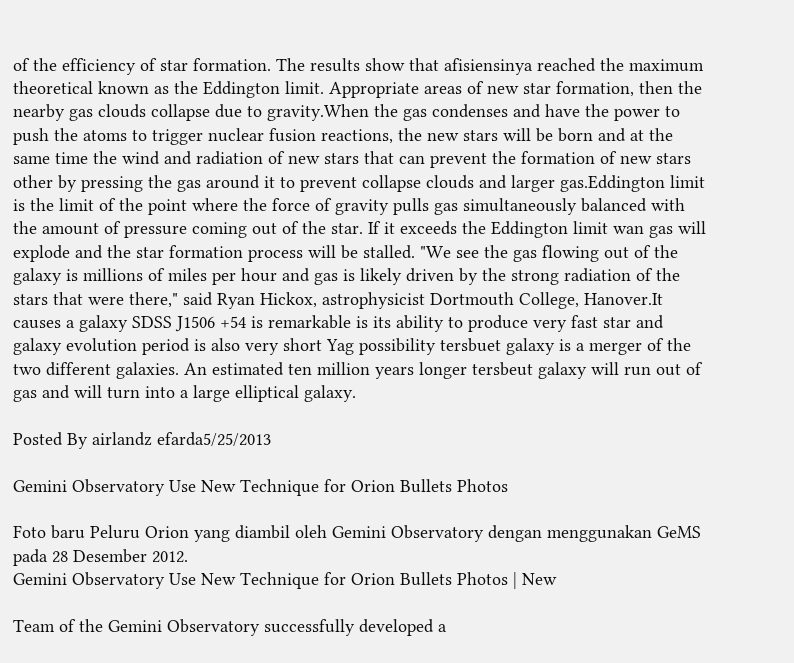of the efficiency of star formation. The results show that afisiensinya reached the maximum theoretical known as the Eddington limit. Appropriate areas of new star formation, then the nearby gas clouds collapse due to gravity.When the gas condenses and have the power to push the atoms to trigger nuclear fusion reactions, the new stars will be born and at the same time the wind and radiation of new stars that can prevent the formation of new stars other by pressing the gas around it to prevent collapse clouds and larger gas.Eddington limit is the limit of the point where the force of gravity pulls gas simultaneously balanced with the amount of pressure coming out of the star. If it exceeds the Eddington limit wan gas will explode and the star formation process will be stalled. "We see the gas flowing out of the galaxy is millions of miles per hour and gas is likely driven by the strong radiation of the stars that were there," said Ryan Hickox, astrophysicist Dortmouth College, Hanover.It causes a galaxy SDSS J1506 +54 is remarkable is its ability to produce very fast star and galaxy evolution period is also very short Yag possibility tersbuet galaxy is a merger of the two different galaxies. An estimated ten million years longer tersbeut galaxy will run out of gas and will turn into a large elliptical galaxy.

Posted By airlandz efarda5/25/2013

Gemini Observatory Use New Technique for Orion Bullets Photos

Foto baru Peluru Orion yang diambil oleh Gemini Observatory dengan menggunakan GeMS pada 28 Desember 2012.
Gemini Observatory Use New Technique for Orion Bullets Photos | New

Team of the Gemini Observatory successfully developed a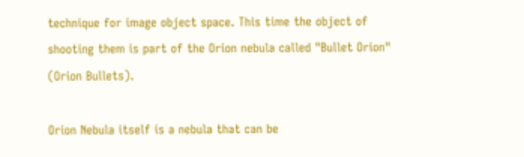technique for image object space. This time the object of shooting them is part of the Orion nebula called "Bullet Orion" (Orion Bullets).

Orion Nebula itself is a nebula that can be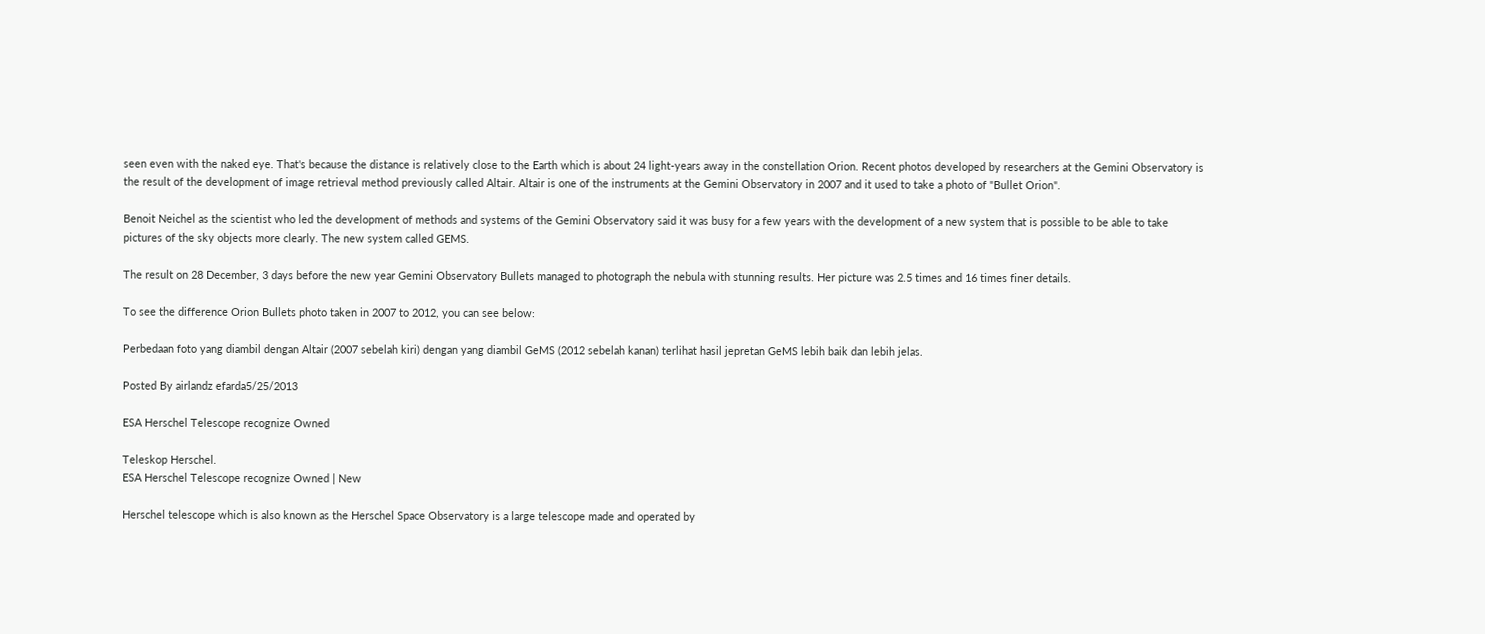seen even with the naked eye. That's because the distance is relatively close to the Earth which is about 24 light-years away in the constellation Orion. Recent photos developed by researchers at the Gemini Observatory is the result of the development of image retrieval method previously called Altair. Altair is one of the instruments at the Gemini Observatory in 2007 and it used to take a photo of "Bullet Orion".

Benoit Neichel as the scientist who led the development of methods and systems of the Gemini Observatory said it was busy for a few years with the development of a new system that is possible to be able to take pictures of the sky objects more clearly. The new system called GEMS.

The result on 28 December, 3 days before the new year Gemini Observatory Bullets managed to photograph the nebula with stunning results. Her picture was 2.5 times and 16 times finer details.

To see the difference Orion Bullets photo taken in 2007 to 2012, you can see below:

Perbedaan foto yang diambil dengan Altair (2007 sebelah kiri) dengan yang diambil GeMS (2012 sebelah kanan) terlihat hasil jepretan GeMS lebih baik dan lebih jelas.

Posted By airlandz efarda5/25/2013

ESA Herschel Telescope recognize Owned

Teleskop Herschel.
ESA Herschel Telescope recognize Owned | New

Herschel telescope which is also known as the Herschel Space Observatory is a large telescope made and operated by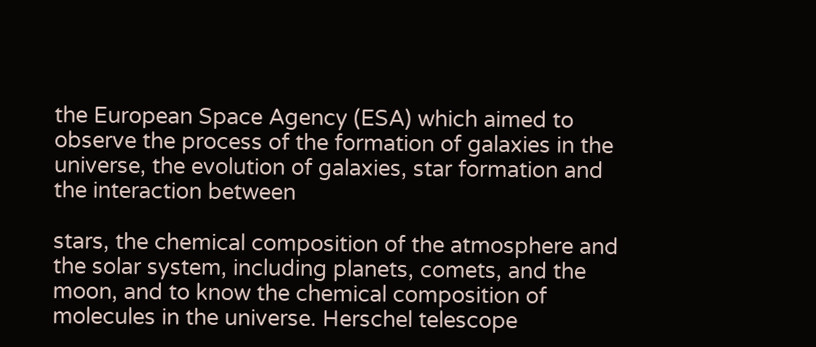the European Space Agency (ESA) which aimed to observe the process of the formation of galaxies in the universe, the evolution of galaxies, star formation and the interaction between

stars, the chemical composition of the atmosphere and the solar system, including planets, comets, and the moon, and to know the chemical composition of molecules in the universe. Herschel telescope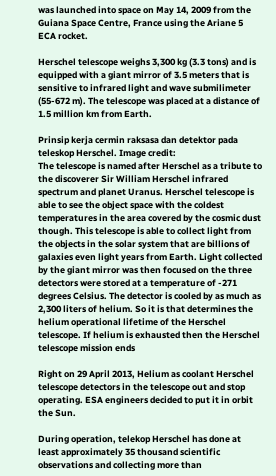was launched into space on May 14, 2009 from the Guiana Space Centre, France using the Ariane 5 ECA rocket.

Herschel telescope weighs 3,300 kg (3.3 tons) and is equipped with a giant mirror of 3.5 meters that is sensitive to infrared light and wave submilimeter (55-672 m). The telescope was placed at a distance of 1.5 million km from Earth.

Prinsip kerja cermin raksasa dan detektor pada teleskop Herschel. Image credit:
The telescope is named after Herschel as a tribute to the discoverer Sir William Herschel infrared spectrum and planet Uranus. Herschel telescope is able to see the object space with the coldest temperatures in the area covered by the cosmic dust though. This telescope is able to collect light from the objects in the solar system that are billions of galaxies even light years from Earth. Light collected by the giant mirror was then focused on the three detectors were stored at a temperature of -271 degrees Celsius. The detector is cooled by as much as 2,300 liters of helium. So it is that determines the helium operational lifetime of the Herschel telescope. If helium is exhausted then the Herschel telescope mission ends

Right on 29 April 2013, Helium as coolant Herschel telescope detectors in the telescope out and stop operating. ESA engineers decided to put it in orbit the Sun.

During operation, telekop Herschel has done at least approximately 35 thousand scientific observations and collecting more than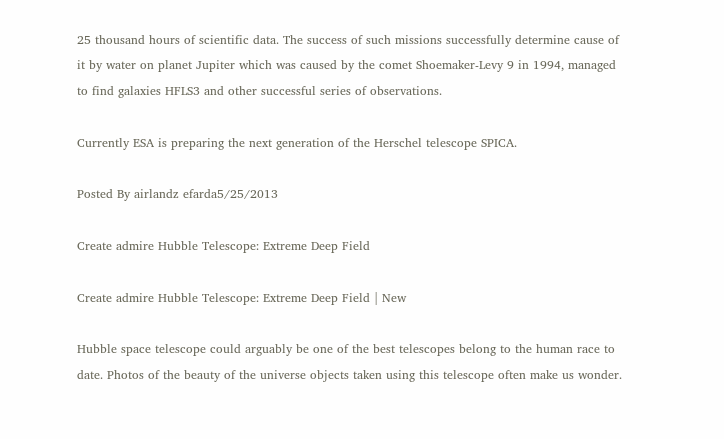25 thousand hours of scientific data. The success of such missions successfully determine cause of it by water on planet Jupiter which was caused by the comet Shoemaker-Levy 9 in 1994, managed to find galaxies HFLS3 and other successful series of observations.

Currently ESA is preparing the next generation of the Herschel telescope SPICA.

Posted By airlandz efarda5/25/2013

Create admire Hubble Telescope: Extreme Deep Field

Create admire Hubble Telescope: Extreme Deep Field | New

Hubble space telescope could arguably be one of the best telescopes belong to the human race to date. Photos of the beauty of the universe objects taken using this telescope often make us wonder.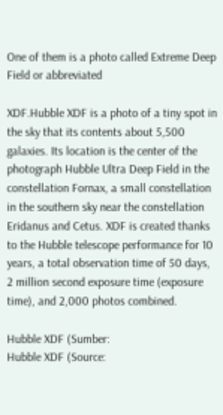One of them is a photo called Extreme Deep Field or abbreviated

XDF.Hubble XDF is a photo of a tiny spot in the sky that its contents about 5,500 galaxies. Its location is the center of the photograph Hubble Ultra Deep Field in the constellation Fornax, a small constellation in the southern sky near the constellation Eridanus and Cetus. XDF is created thanks to the Hubble telescope performance for 10 years, a total observation time of 50 days, 2 million second exposure time (exposure time), and 2,000 photos combined.

Hubble XDF (Sumber:
Hubble XDF (Source: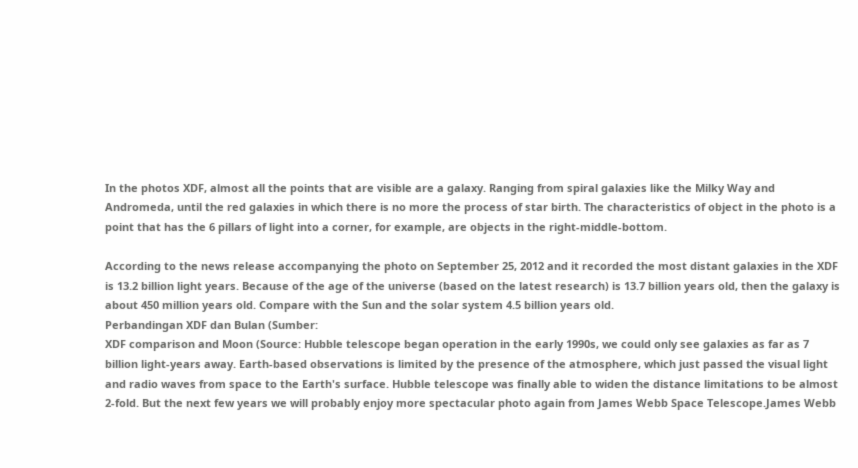In the photos XDF, almost all the points that are visible are a galaxy. Ranging from spiral galaxies like the Milky Way and Andromeda, until the red galaxies in which there is no more the process of star birth. The characteristics of object in the photo is a point that has the 6 pillars of light into a corner, for example, are objects in the right-middle-bottom.

According to the news release accompanying the photo on September 25, 2012 and it recorded the most distant galaxies in the XDF is 13.2 billion light years. Because of the age of the universe (based on the latest research) is 13.7 billion years old, then the galaxy is about 450 million years old. Compare with the Sun and the solar system 4.5 billion years old.
Perbandingan XDF dan Bulan (Sumber:
XDF comparison and Moon (Source: Hubble telescope began operation in the early 1990s, we could only see galaxies as far as 7 billion light-years away. Earth-based observations is limited by the presence of the atmosphere, which just passed the visual light and radio waves from space to the Earth's surface. Hubble telescope was finally able to widen the distance limitations to be almost 2-fold. But the next few years we will probably enjoy more spectacular photo again from James Webb Space Telescope.James Webb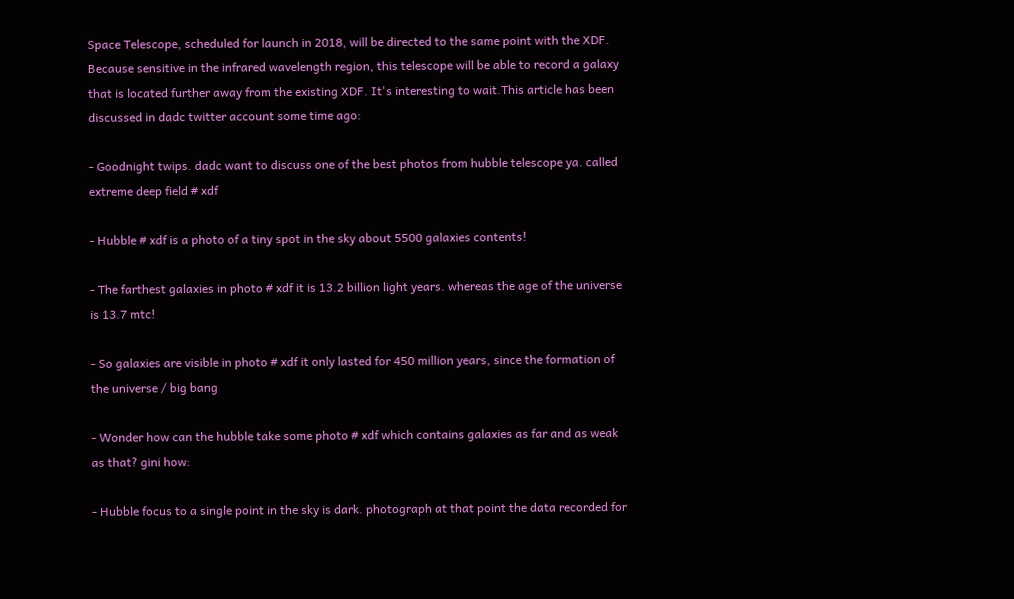Space Telescope, scheduled for launch in 2018, will be directed to the same point with the XDF. Because sensitive in the infrared wavelength region, this telescope will be able to record a galaxy that is located further away from the existing XDF. It's interesting to wait.This article has been discussed in dadc twitter account some time ago:

- Goodnight twips. dadc want to discuss one of the best photos from hubble telescope ya. called extreme deep field # xdf

- Hubble # xdf is a photo of a tiny spot in the sky about 5500 galaxies contents!

- The farthest galaxies in photo # xdf it is 13.2 billion light years. whereas the age of the universe is 13.7 mtc!

- So galaxies are visible in photo # xdf it only lasted for 450 million years, since the formation of the universe / big bang

- Wonder how can the hubble take some photo # xdf which contains galaxies as far and as weak as that? gini how:

- Hubble focus to a single point in the sky is dark. photograph at that point the data recorded for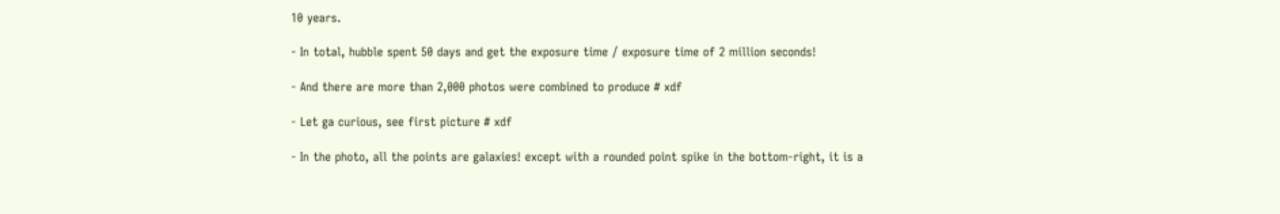10 years.

- In total, hubble spent 50 days and get the exposure time / exposure time of 2 million seconds!

- And there are more than 2,000 photos were combined to produce # xdf

- Let ga curious, see first picture # xdf

- In the photo, all the points are galaxies! except with a rounded point spike in the bottom-right, it is a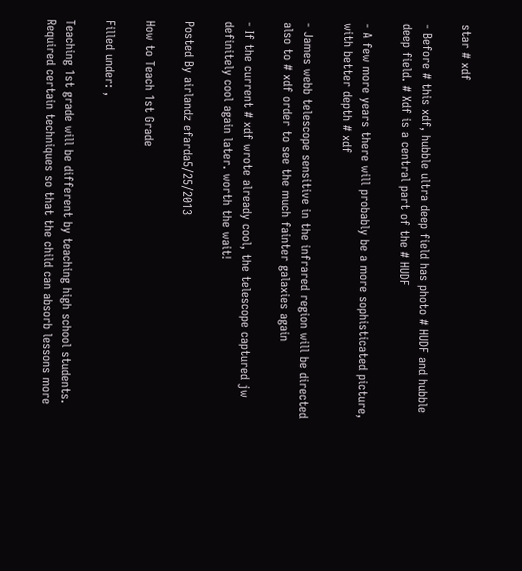star # xdf

- Before # this xdf, hubble ultra deep field has photo # HUDF and hubble deep field. # Xdf is a central part of the # HUDF

- A few more years there will probably be a more sophisticated picture, with better depth # xdf

- James webb telescope sensitive in the infrared region will be directed also to # xdf order to see the much fainter galaxies again

- If the current # xdf wrote already cool, the telescope captured jw definitely cool again later. worth the wait!

Posted By airlandz efarda5/25/2013

How to Teach 1st Grade

Filled under: ,

Teaching 1st grade will be different by teaching high school students. Required certain techniques so that the child can absorb lessons more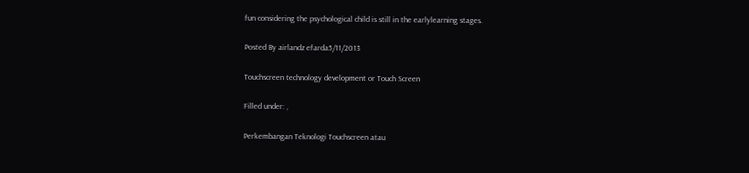fun considering the psychological child is still in the earlylearning stages.

Posted By airlandz efarda5/11/2013

Touchscreen technology development or Touch Screen

Filled under: ,

Perkembangan Teknologi Touchscreen atau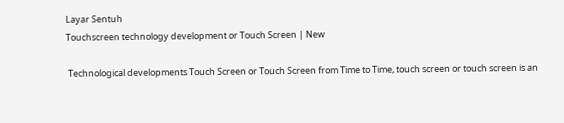Layar Sentuh
Touchscreen technology development or Touch Screen | New

 Technological developments Touch Screen or Touch Screen from Time to Time, touch screen or touch screen is an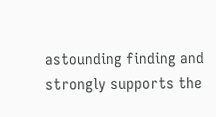astounding finding and strongly supports the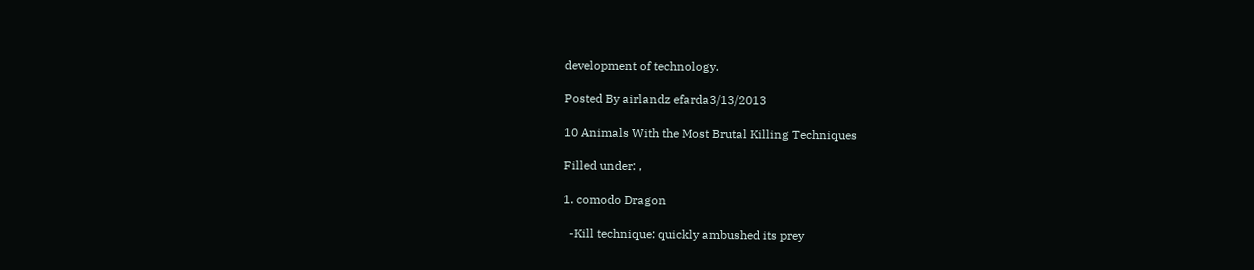development of technology.

Posted By airlandz efarda3/13/2013

10 Animals With the Most Brutal Killing Techniques

Filled under: ,

1. comodo Dragon

  -Kill technique: quickly ambushed its prey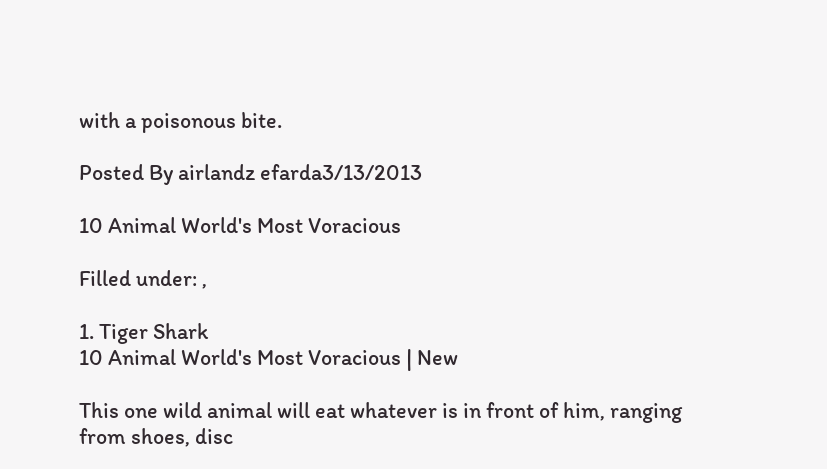with a poisonous bite.

Posted By airlandz efarda3/13/2013

10 Animal World's Most Voracious

Filled under: ,

1. Tiger Shark
10 Animal World's Most Voracious | New

This one wild animal will eat whatever is in front of him, ranging from shoes, disc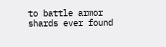to battle armor shards ever found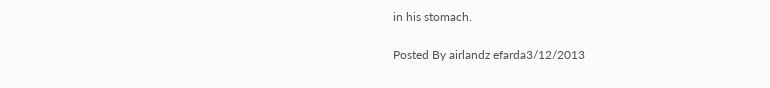in his stomach.

Posted By airlandz efarda3/12/2013